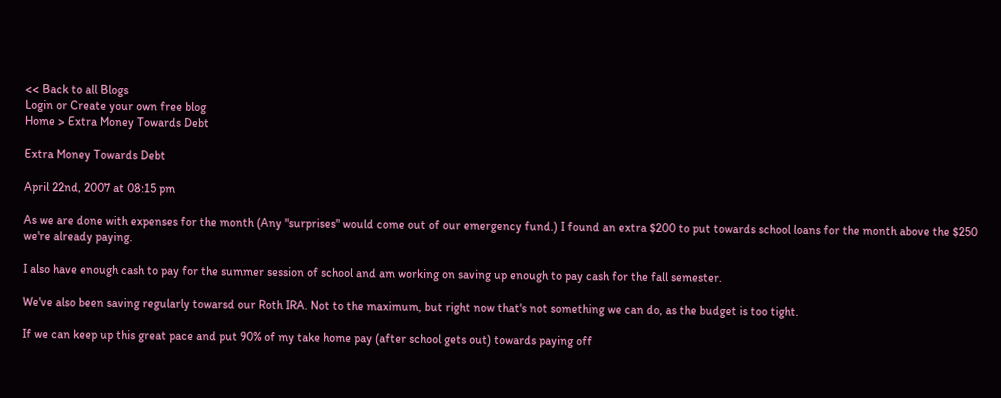<< Back to all Blogs
Login or Create your own free blog
Home > Extra Money Towards Debt

Extra Money Towards Debt

April 22nd, 2007 at 08:15 pm

As we are done with expenses for the month (Any "surprises" would come out of our emergency fund.) I found an extra $200 to put towards school loans for the month above the $250 we're already paying.

I also have enough cash to pay for the summer session of school and am working on saving up enough to pay cash for the fall semester.

We've also been saving regularly towarsd our Roth IRA. Not to the maximum, but right now that's not something we can do, as the budget is too tight.

If we can keep up this great pace and put 90% of my take home pay (after school gets out) towards paying off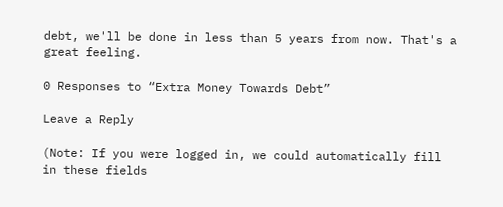debt, we'll be done in less than 5 years from now. That's a great feeling.

0 Responses to “Extra Money Towards Debt”

Leave a Reply

(Note: If you were logged in, we could automatically fill in these fields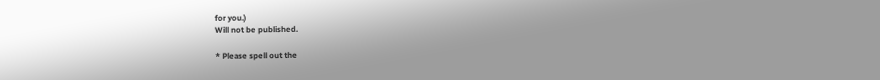for you.)
Will not be published.

* Please spell out the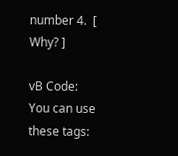number 4.  [ Why? ]

vB Code: You can use these tags: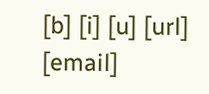[b] [i] [u] [url] [email]